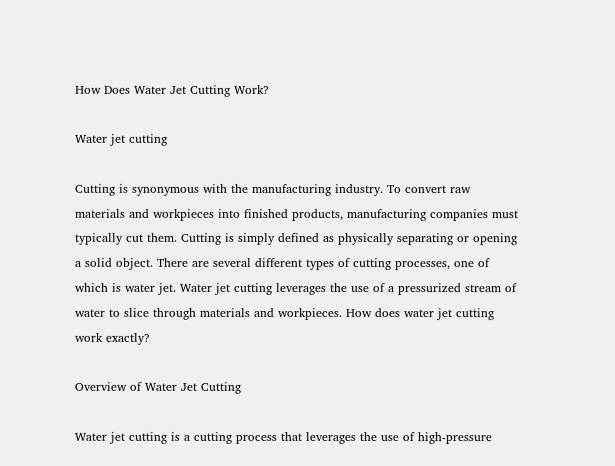How Does Water Jet Cutting Work?

Water jet cutting

Cutting is synonymous with the manufacturing industry. To convert raw materials and workpieces into finished products, manufacturing companies must typically cut them. Cutting is simply defined as physically separating or opening a solid object. There are several different types of cutting processes, one of which is water jet. Water jet cutting leverages the use of a pressurized stream of water to slice through materials and workpieces. How does water jet cutting work exactly?

Overview of Water Jet Cutting

Water jet cutting is a cutting process that leverages the use of high-pressure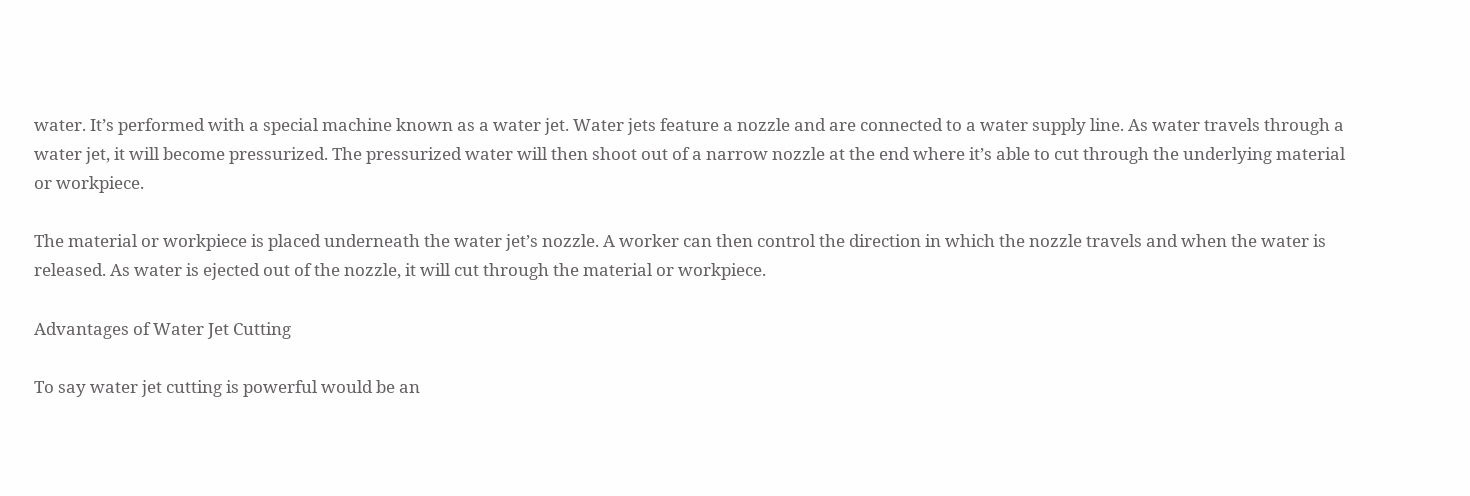water. It’s performed with a special machine known as a water jet. Water jets feature a nozzle and are connected to a water supply line. As water travels through a water jet, it will become pressurized. The pressurized water will then shoot out of a narrow nozzle at the end where it’s able to cut through the underlying material or workpiece.

The material or workpiece is placed underneath the water jet’s nozzle. A worker can then control the direction in which the nozzle travels and when the water is released. As water is ejected out of the nozzle, it will cut through the material or workpiece.

Advantages of Water Jet Cutting

To say water jet cutting is powerful would be an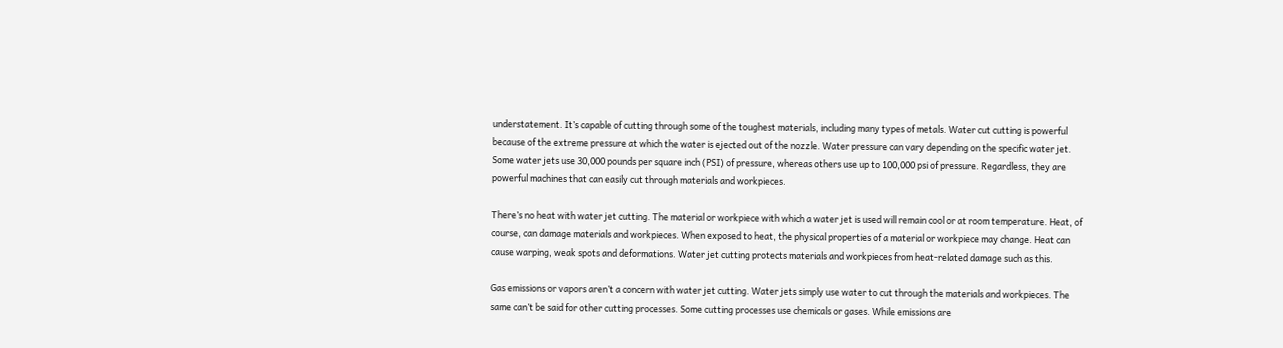understatement. It’s capable of cutting through some of the toughest materials, including many types of metals. Water cut cutting is powerful because of the extreme pressure at which the water is ejected out of the nozzle. Water pressure can vary depending on the specific water jet. Some water jets use 30,000 pounds per square inch (PSI) of pressure, whereas others use up to 100,000 psi of pressure. Regardless, they are powerful machines that can easily cut through materials and workpieces.

There’s no heat with water jet cutting. The material or workpiece with which a water jet is used will remain cool or at room temperature. Heat, of course, can damage materials and workpieces. When exposed to heat, the physical properties of a material or workpiece may change. Heat can cause warping, weak spots and deformations. Water jet cutting protects materials and workpieces from heat-related damage such as this.

Gas emissions or vapors aren’t a concern with water jet cutting. Water jets simply use water to cut through the materials and workpieces. The same can’t be said for other cutting processes. Some cutting processes use chemicals or gases. While emissions are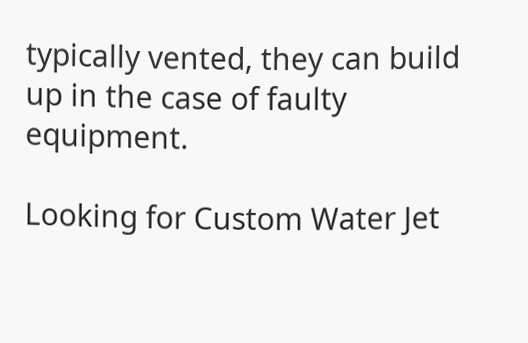typically vented, they can build up in the case of faulty equipment.

Looking for Custom Water Jet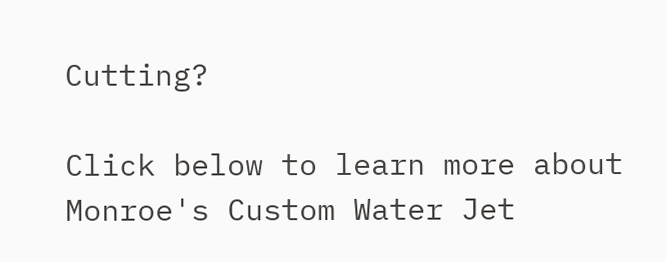Cutting?

Click below to learn more about Monroe's Custom Water Jet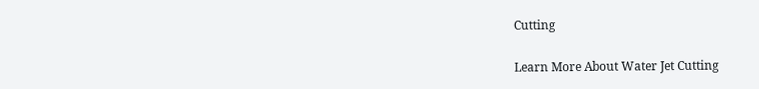Cutting

Learn More About Water Jet Cutting